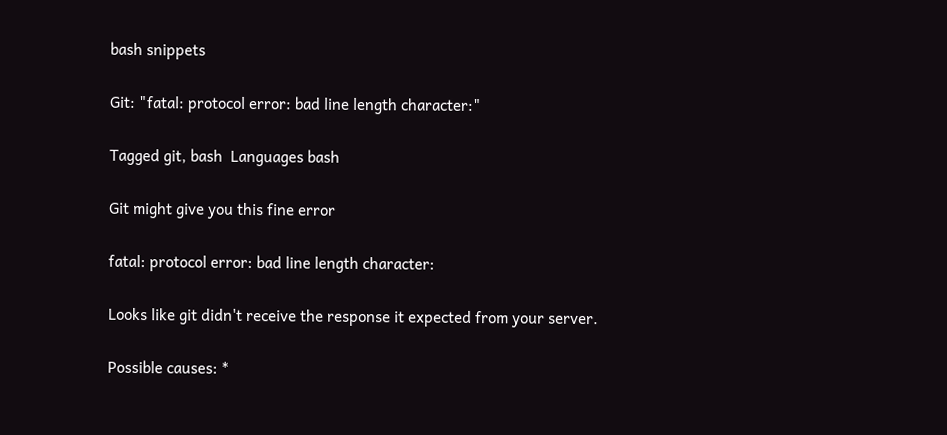bash snippets

Git: "fatal: protocol error: bad line length character:"

Tagged git, bash  Languages bash

Git might give you this fine error

fatal: protocol error: bad line length character:

Looks like git didn't receive the response it expected from your server.

Possible causes: *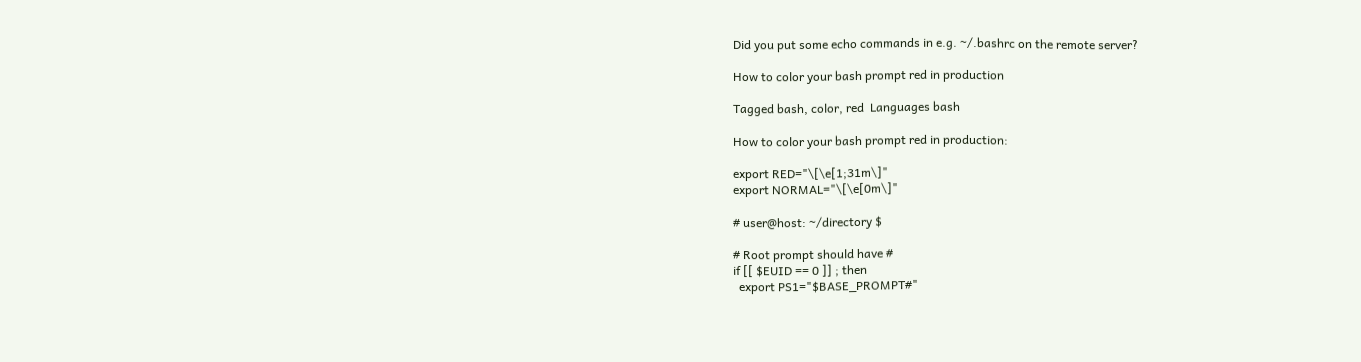Did you put some echo commands in e.g. ~/.bashrc on the remote server?

How to color your bash prompt red in production

Tagged bash, color, red  Languages bash

How to color your bash prompt red in production:

export RED="\[\e[1;31m\]"
export NORMAL="\[\e[0m\]"

# user@host: ~/directory $

# Root prompt should have #
if [[ $EUID == 0 ]] ; then
  export PS1="$BASE_PROMPT#"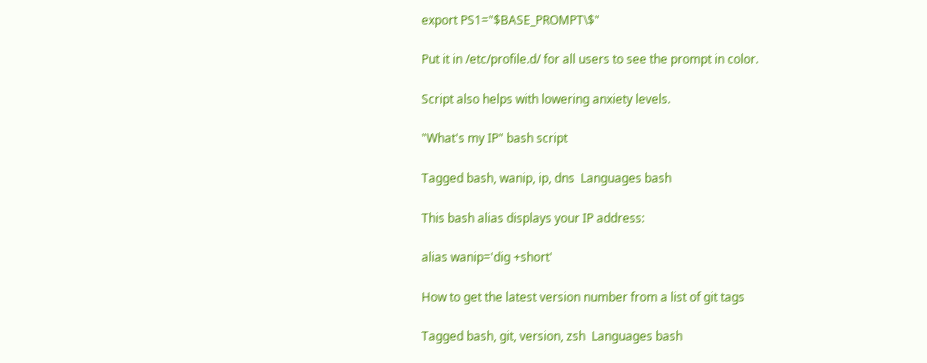export PS1="$BASE_PROMPT\$"

Put it in /etc/profile.d/ for all users to see the prompt in color.

Script also helps with lowering anxiety levels.

"What's my IP" bash script

Tagged bash, wanip, ip, dns  Languages bash

This bash alias displays your IP address:

alias wanip='dig +short'

How to get the latest version number from a list of git tags

Tagged bash, git, version, zsh  Languages bash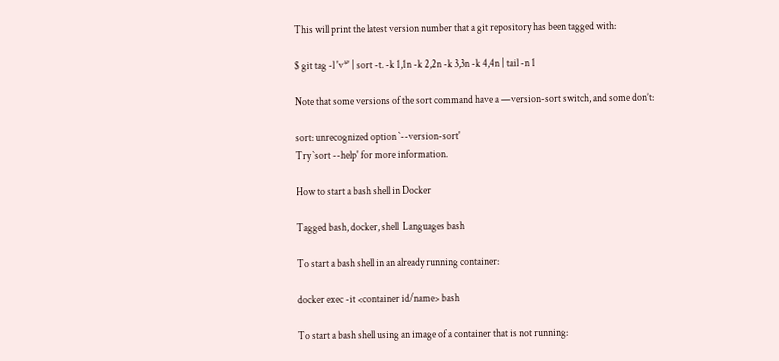This will print the latest version number that a git repository has been tagged with:

$ git tag -l 'v*' | sort -t. -k 1,1n -k 2,2n -k 3,3n -k 4,4n | tail -n 1

Note that some versions of the sort command have a —version-sort switch, and some don’t:

sort: unrecognized option `--version-sort'
Try `sort --help' for more information.

How to start a bash shell in Docker

Tagged bash, docker, shell  Languages bash

To start a bash shell in an already running container:

docker exec -it <container id/name> bash

To start a bash shell using an image of a container that is not running: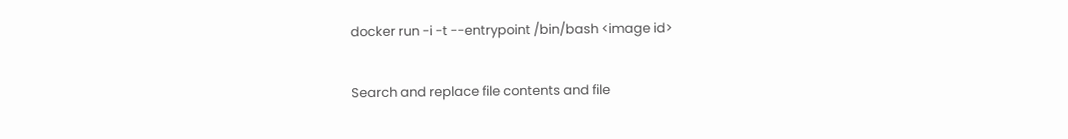docker run -i -t --entrypoint /bin/bash <image id>

Search and replace file contents and file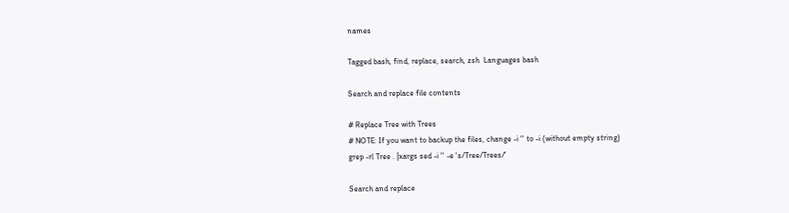names

Tagged bash, find, replace, search, zsh  Languages bash

Search and replace file contents

# Replace Tree with Trees
# NOTE: If you want to backup the files, change -i '' to -i (without empty string)
grep -rl Tree . |xargs sed -i '' -e 's/Tree/Trees/'

Search and replace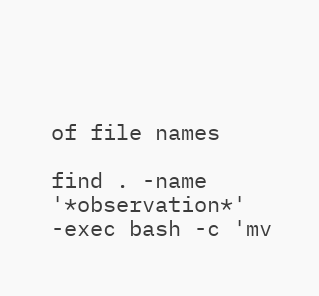of file names

find . -name '*observation*' -exec bash -c 'mv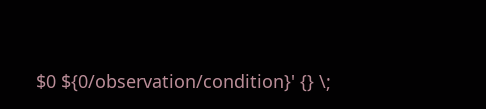$0 ${0/observation/condition}' {} \;